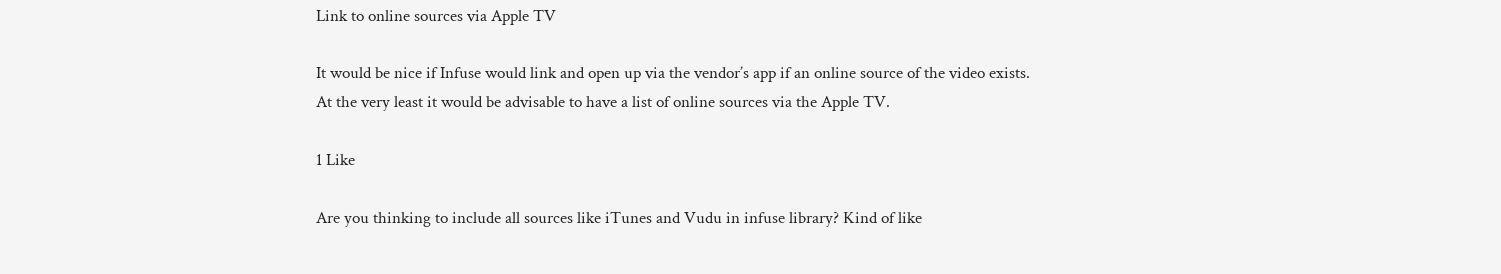Link to online sources via Apple TV

It would be nice if Infuse would link and open up via the vendor’s app if an online source of the video exists. At the very least it would be advisable to have a list of online sources via the Apple TV.

1 Like

Are you thinking to include all sources like iTunes and Vudu in infuse library? Kind of like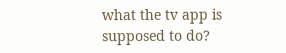what the tv app is supposed to do?